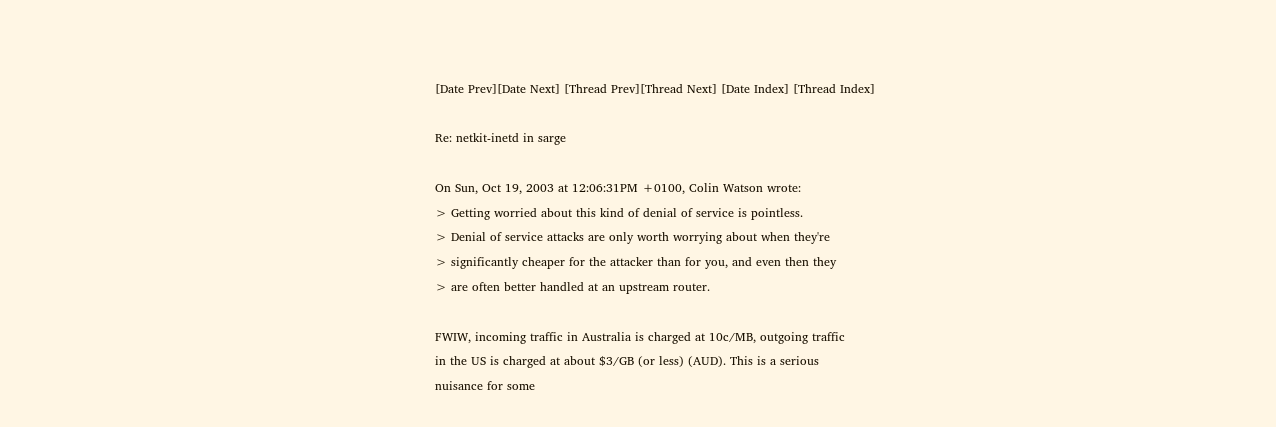[Date Prev][Date Next] [Thread Prev][Thread Next] [Date Index] [Thread Index]

Re: netkit-inetd in sarge

On Sun, Oct 19, 2003 at 12:06:31PM +0100, Colin Watson wrote:
> Getting worried about this kind of denial of service is pointless.
> Denial of service attacks are only worth worrying about when they're
> significantly cheaper for the attacker than for you, and even then they
> are often better handled at an upstream router.

FWIW, incoming traffic in Australia is charged at 10c/MB, outgoing traffic
in the US is charged at about $3/GB (or less) (AUD). This is a serious
nuisance for some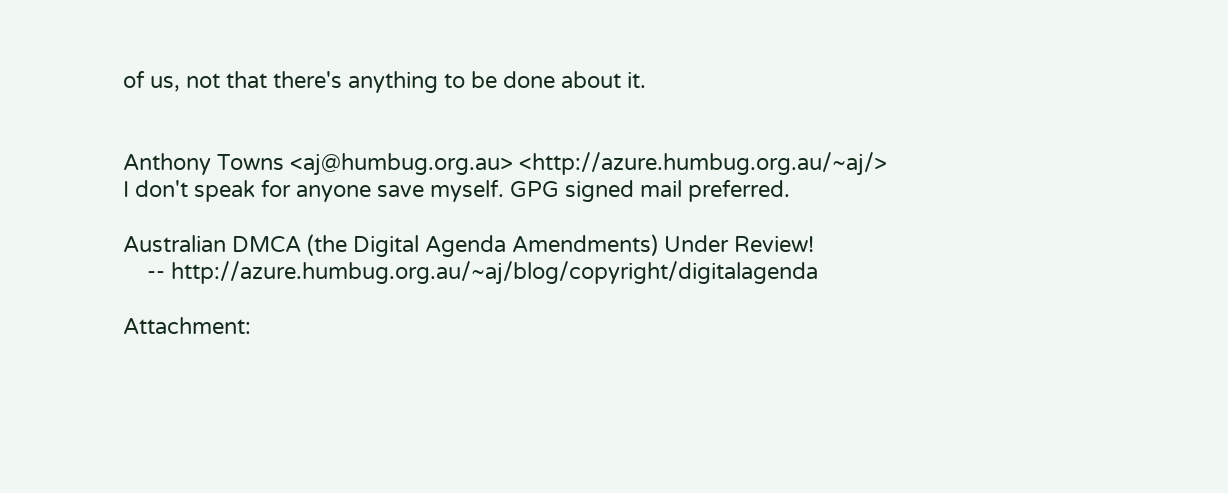of us, not that there's anything to be done about it.


Anthony Towns <aj@humbug.org.au> <http://azure.humbug.org.au/~aj/>
I don't speak for anyone save myself. GPG signed mail preferred.

Australian DMCA (the Digital Agenda Amendments) Under Review!
    -- http://azure.humbug.org.au/~aj/blog/copyright/digitalagenda

Attachment: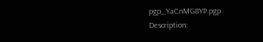pgp_YaCnMG8YP.pgp
Description: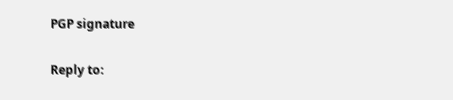PGP signature

Reply to: